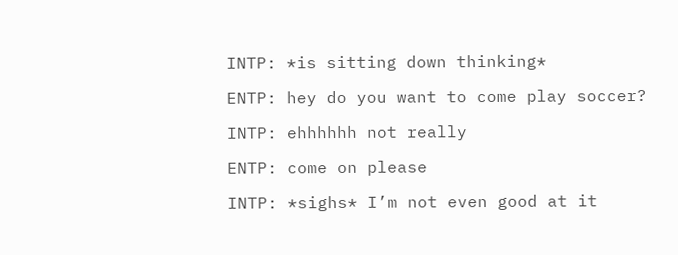INTP: *is sitting down thinking*

ENTP: hey do you want to come play soccer?

INTP: ehhhhhh not really

ENTP: come on please

INTP: *sighs* I’m not even good at it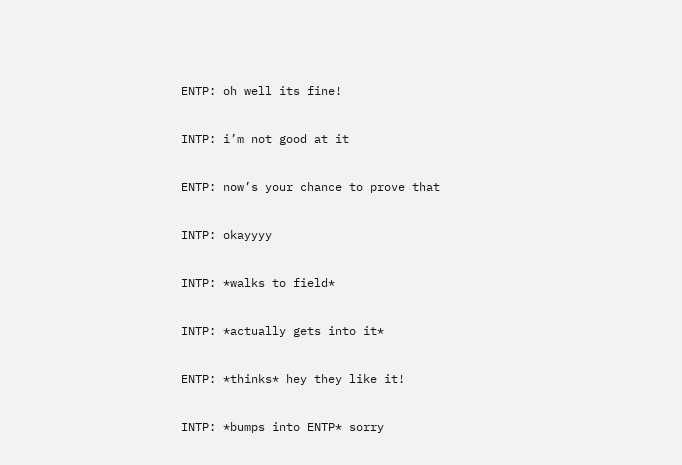ENTP: oh well its fine!

INTP: i’m not good at it

ENTP: now’s your chance to prove that

INTP: okayyyy

INTP: *walks to field*

INTP: *actually gets into it*

ENTP: *thinks* hey they like it!

INTP: *bumps into ENTP* sorry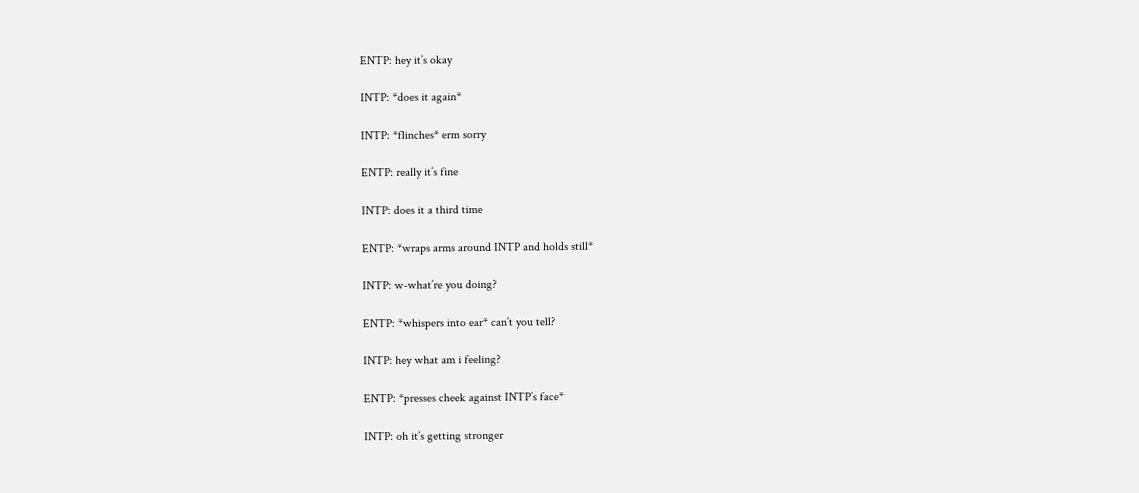ENTP: hey it’s okay

INTP: *does it again*

INTP: *flinches* erm sorry

ENTP: really it’s fine

INTP: does it a third time

ENTP: *wraps arms around INTP and holds still*

INTP: w-what’re you doing?

ENTP: *whispers into ear* can’t you tell?

INTP: hey what am i feeling?

ENTP: *presses cheek against INTP’s face*

INTP: oh it’s getting stronger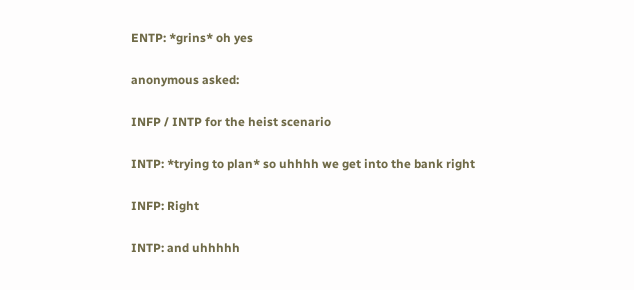ENTP: *grins* oh yes

anonymous asked:

INFP / INTP for the heist scenario

INTP: *trying to plan* so uhhhh we get into the bank right

INFP: Right

INTP: and uhhhhh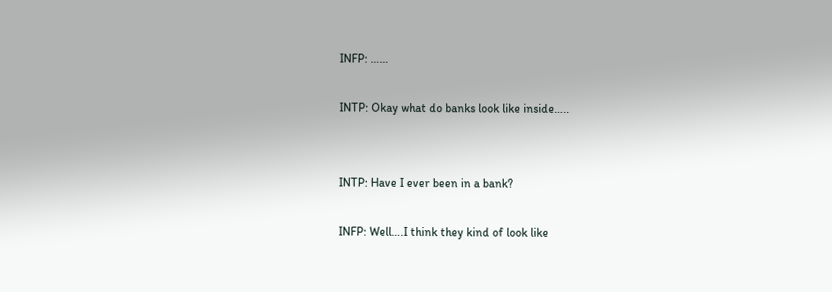INFP: ……

INTP: Okay what do banks look like inside…..


INTP: Have I ever been in a bank?

INFP: Well….I think they kind of look like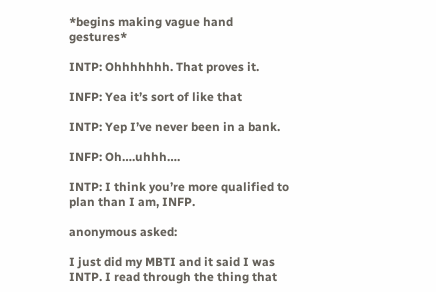*begins making vague hand gestures*

INTP: Ohhhhhhh. That proves it.

INFP: Yea it’s sort of like that

INTP: Yep I’ve never been in a bank.

INFP: Oh….uhhh….

INTP: I think you’re more qualified to plan than I am, INFP.

anonymous asked:

I just did my MBTI and it said I was INTP. I read through the thing that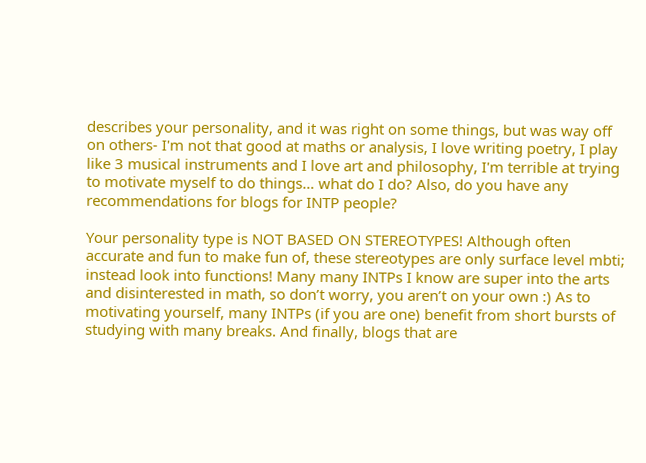describes your personality, and it was right on some things, but was way off on others- I'm not that good at maths or analysis, I love writing poetry, I play like 3 musical instruments and I love art and philosophy, I'm terrible at trying to motivate myself to do things… what do I do? Also, do you have any recommendations for blogs for INTP people?

Your personality type is NOT BASED ON STEREOTYPES! Although often accurate and fun to make fun of, these stereotypes are only surface level mbti; instead look into functions! Many many INTPs I know are super into the arts and disinterested in math, so don’t worry, you aren’t on your own :) As to motivating yourself, many INTPs (if you are one) benefit from short bursts of studying with many breaks. And finally, blogs that are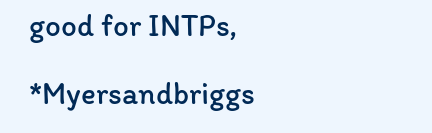good for INTPs,

*Myersandbriggs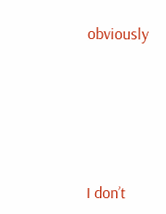obviously






I don’t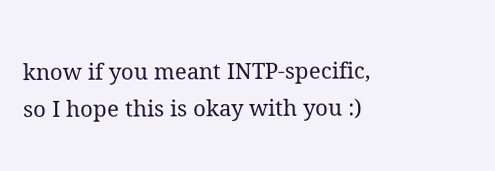know if you meant INTP-specific, so I hope this is okay with you :)